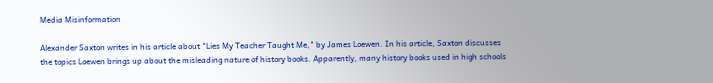Media Misinformation

Alexander Saxton writes in his article about "Lies My Teacher Taught Me," by James Loewen. In his article, Saxton discusses the topics Loewen brings up about the misleading nature of history books. Apparently, many history books used in high schools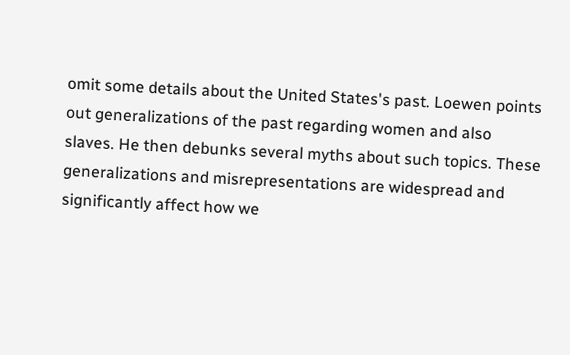omit some details about the United States's past. Loewen points out generalizations of the past regarding women and also slaves. He then debunks several myths about such topics. These generalizations and misrepresentations are widespread and significantly affect how we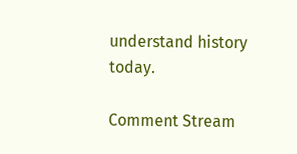understand history today.

Comment Stream